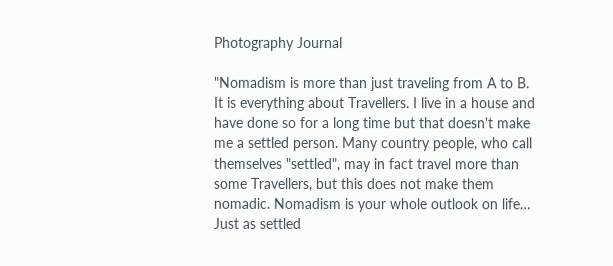Photography Journal

"Nomadism is more than just traveling from A to B. It is everything about Travellers. I live in a house and have done so for a long time but that doesn't make me a settled person. Many country people, who call themselves "settled", may in fact travel more than some Travellers, but this does not make them nomadic. Nomadism is your whole outlook on life… Just as settled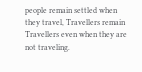people remain settled when they travel, Travellers remain Travellers even when they are not traveling.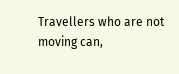Travellers who are not moving can,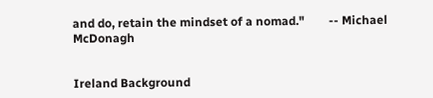and do, retain the mindset of a nomad."        -- Michael McDonagh


Ireland Background